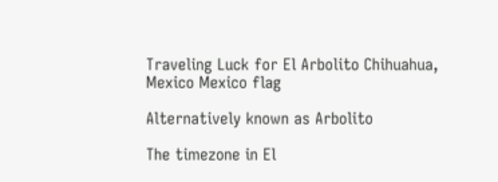Traveling Luck for El Arbolito Chihuahua, Mexico Mexico flag

Alternatively known as Arbolito

The timezone in El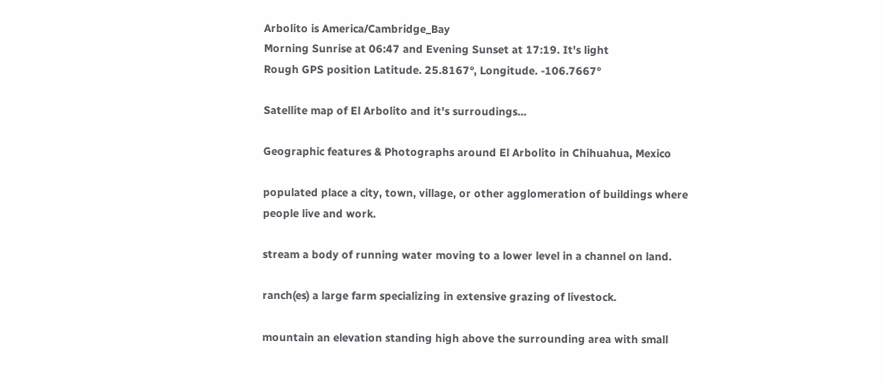Arbolito is America/Cambridge_Bay
Morning Sunrise at 06:47 and Evening Sunset at 17:19. It's light
Rough GPS position Latitude. 25.8167°, Longitude. -106.7667°

Satellite map of El Arbolito and it's surroudings...

Geographic features & Photographs around El Arbolito in Chihuahua, Mexico

populated place a city, town, village, or other agglomeration of buildings where people live and work.

stream a body of running water moving to a lower level in a channel on land.

ranch(es) a large farm specializing in extensive grazing of livestock.

mountain an elevation standing high above the surrounding area with small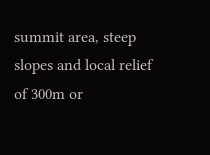summit area, steep slopes and local relief of 300m or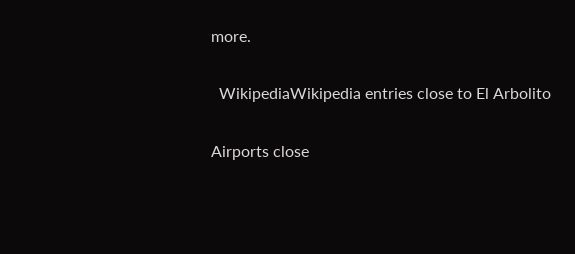more.

  WikipediaWikipedia entries close to El Arbolito

Airports close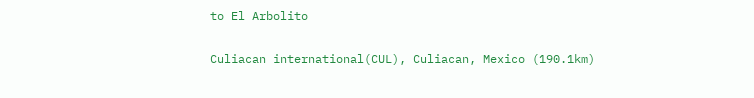to El Arbolito

Culiacan international(CUL), Culiacan, Mexico (190.1km)